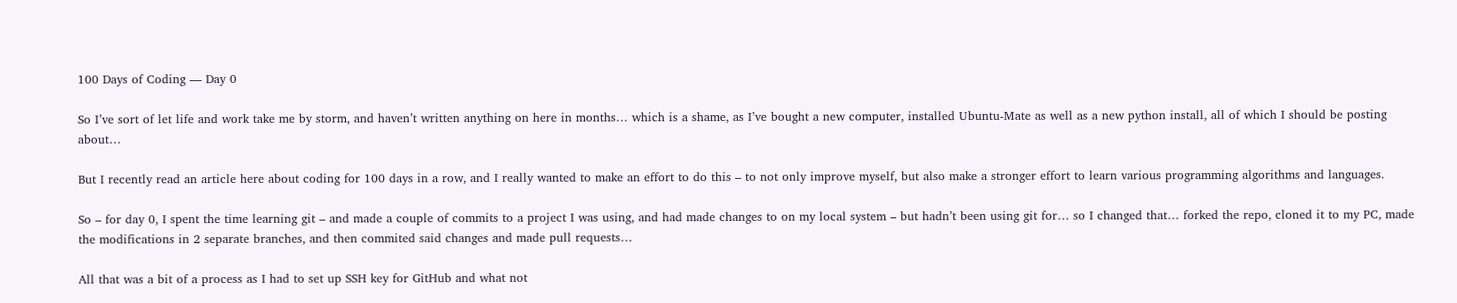100 Days of Coding — Day 0

So I’ve sort of let life and work take me by storm, and haven’t written anything on here in months… which is a shame, as I’ve bought a new computer, installed Ubuntu-Mate as well as a new python install, all of which I should be posting about…

But I recently read an article here about coding for 100 days in a row, and I really wanted to make an effort to do this – to not only improve myself, but also make a stronger effort to learn various programming algorithms and languages.

So – for day 0, I spent the time learning git – and made a couple of commits to a project I was using, and had made changes to on my local system – but hadn’t been using git for… so I changed that… forked the repo, cloned it to my PC, made the modifications in 2 separate branches, and then commited said changes and made pull requests…

All that was a bit of a process as I had to set up SSH key for GitHub and what not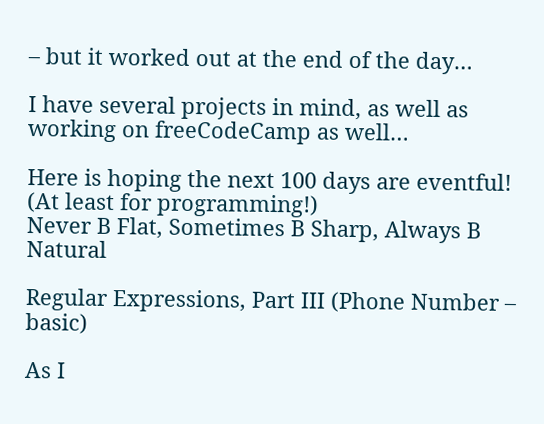– but it worked out at the end of the day…

I have several projects in mind, as well as working on freeCodeCamp as well…

Here is hoping the next 100 days are eventful! (At least for programming!)
Never B Flat, Sometimes B Sharp, Always B Natural

Regular Expressions, Part III (Phone Number – basic)

As I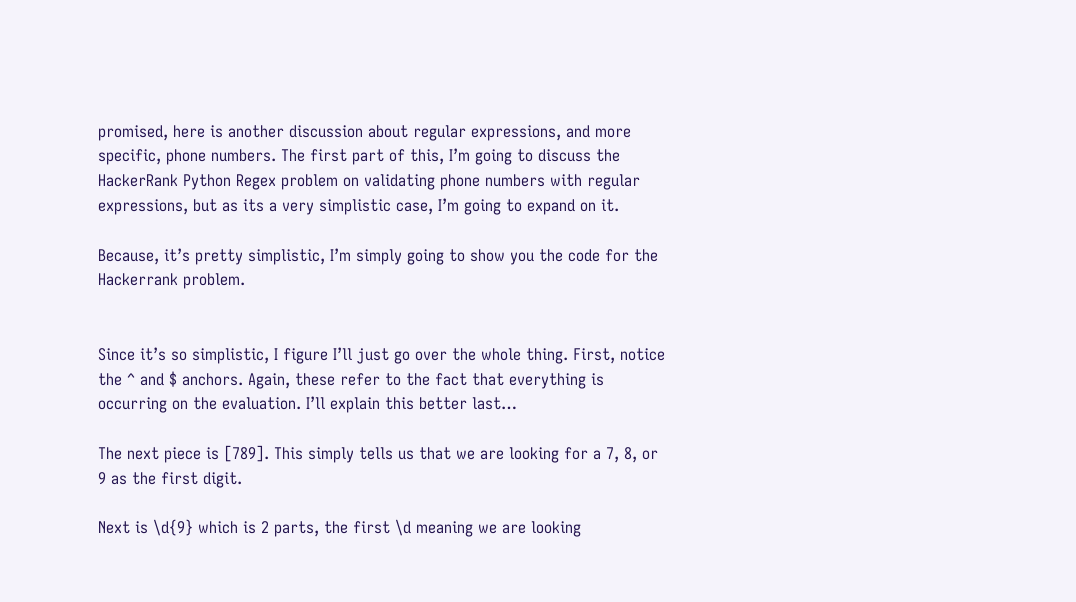promised, here is another discussion about regular expressions, and more specific, phone numbers. The first part of this, I’m going to discuss the HackerRank Python Regex problem on validating phone numbers with regular expressions, but as its a very simplistic case, I’m going to expand on it.

Because, it’s pretty simplistic, I’m simply going to show you the code for the Hackerrank problem.


Since it’s so simplistic, I figure I’ll just go over the whole thing. First, notice the ^ and $ anchors. Again, these refer to the fact that everything is occurring on the evaluation. I’ll explain this better last…

The next piece is [789]. This simply tells us that we are looking for a 7, 8, or 9 as the first digit.

Next is \d{9} which is 2 parts, the first \d meaning we are looking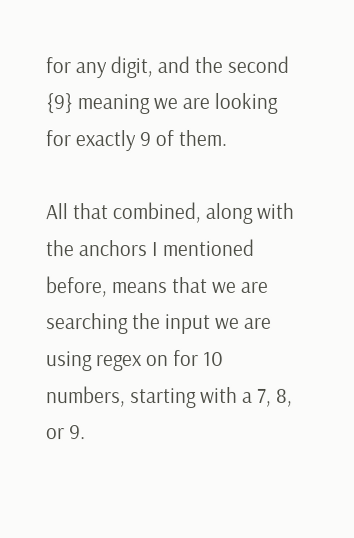for any digit, and the second {9} meaning we are looking for exactly 9 of them.

All that combined, along with the anchors I mentioned before, means that we are searching the input we are using regex on for 10 numbers, starting with a 7, 8, or 9.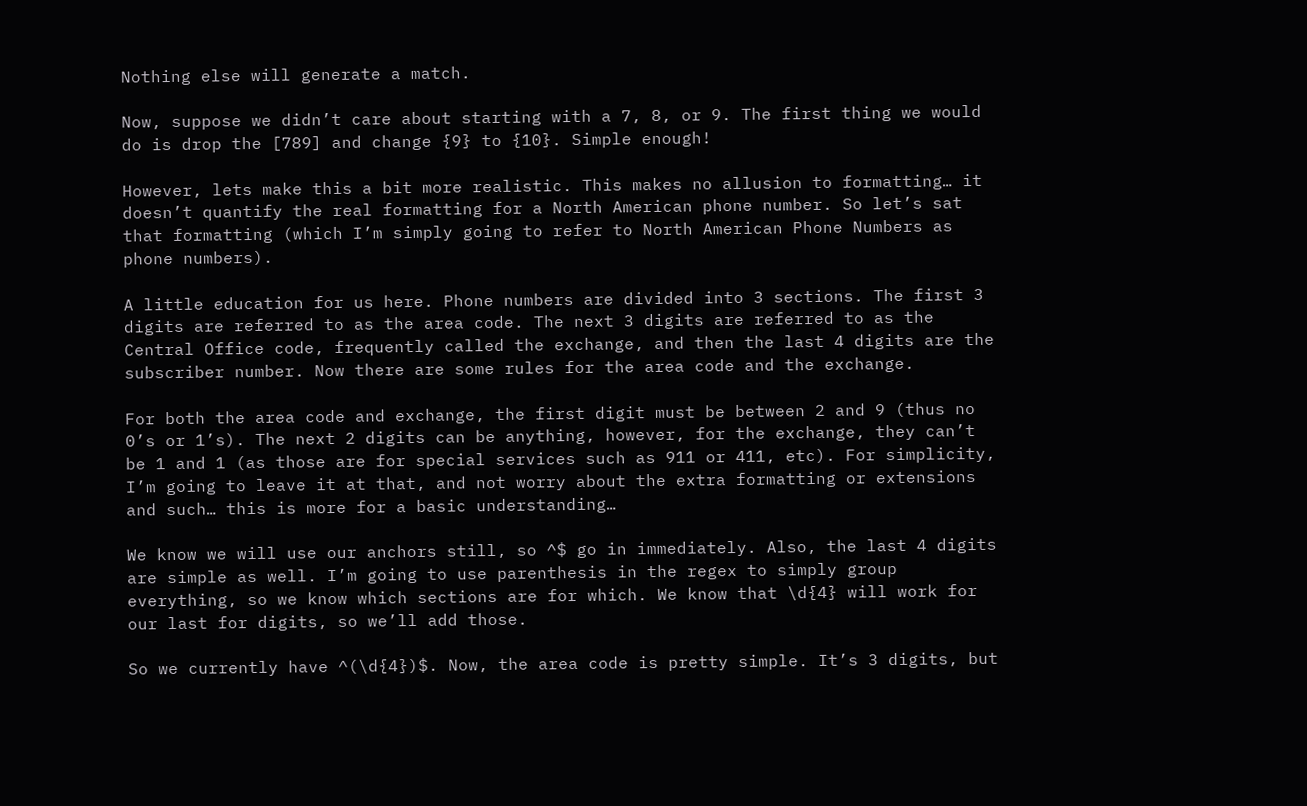Nothing else will generate a match.

Now, suppose we didn’t care about starting with a 7, 8, or 9. The first thing we would do is drop the [789] and change {9} to {10}. Simple enough!

However, lets make this a bit more realistic. This makes no allusion to formatting… it doesn’t quantify the real formatting for a North American phone number. So let’s sat that formatting (which I’m simply going to refer to North American Phone Numbers as phone numbers).

A little education for us here. Phone numbers are divided into 3 sections. The first 3 digits are referred to as the area code. The next 3 digits are referred to as the Central Office code, frequently called the exchange, and then the last 4 digits are the subscriber number. Now there are some rules for the area code and the exchange.

For both the area code and exchange, the first digit must be between 2 and 9 (thus no 0’s or 1’s). The next 2 digits can be anything, however, for the exchange, they can’t be 1 and 1 (as those are for special services such as 911 or 411, etc). For simplicity, I’m going to leave it at that, and not worry about the extra formatting or extensions and such… this is more for a basic understanding…

We know we will use our anchors still, so ^$ go in immediately. Also, the last 4 digits are simple as well. I’m going to use parenthesis in the regex to simply group everything, so we know which sections are for which. We know that \d{4} will work for our last for digits, so we’ll add those.

So we currently have ^(\d{4})$. Now, the area code is pretty simple. It’s 3 digits, but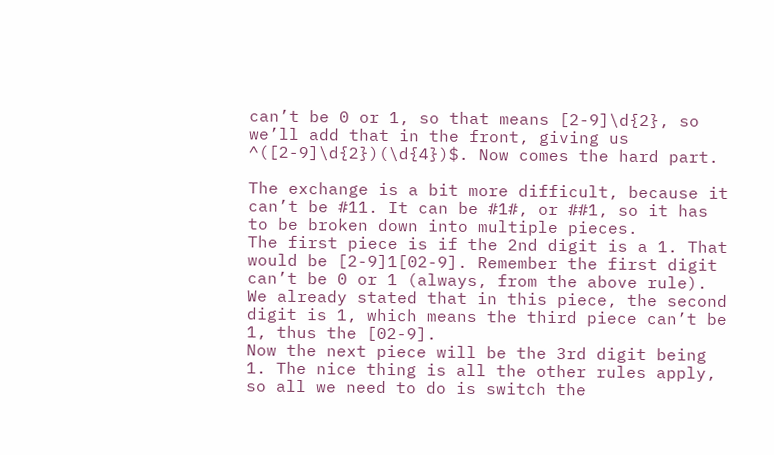can’t be 0 or 1, so that means [2-9]\d{2}, so we’ll add that in the front, giving us ^([2-9]\d{2})(\d{4})$. Now comes the hard part.

The exchange is a bit more difficult, because it can’t be #11. It can be #1#, or ##1, so it has to be broken down into multiple pieces.
The first piece is if the 2nd digit is a 1. That would be [2-9]1[02-9]. Remember the first digit can’t be 0 or 1 (always, from the above rule). We already stated that in this piece, the second digit is 1, which means the third piece can’t be 1, thus the [02-9].
Now the next piece will be the 3rd digit being 1. The nice thing is all the other rules apply, so all we need to do is switch the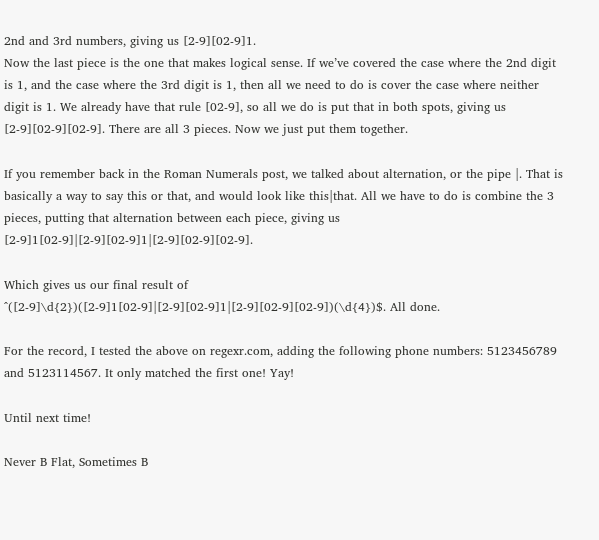2nd and 3rd numbers, giving us [2-9][02-9]1.
Now the last piece is the one that makes logical sense. If we’ve covered the case where the 2nd digit is 1, and the case where the 3rd digit is 1, then all we need to do is cover the case where neither digit is 1. We already have that rule [02-9], so all we do is put that in both spots, giving us [2-9][02-9][02-9]. There are all 3 pieces. Now we just put them together.

If you remember back in the Roman Numerals post, we talked about alternation, or the pipe |. That is basically a way to say this or that, and would look like this|that. All we have to do is combine the 3 pieces, putting that alternation between each piece, giving us [2-9]1[02-9]|[2-9][02-9]1|[2-9][02-9][02-9].

Which gives us our final result of ^([2-9]\d{2})([2-9]1[02-9]|[2-9][02-9]1|[2-9][02-9][02-9])(\d{4})$. All done.

For the record, I tested the above on regexr.com, adding the following phone numbers: 5123456789 and 5123114567. It only matched the first one! Yay!

Until next time!

Never B Flat, Sometimes B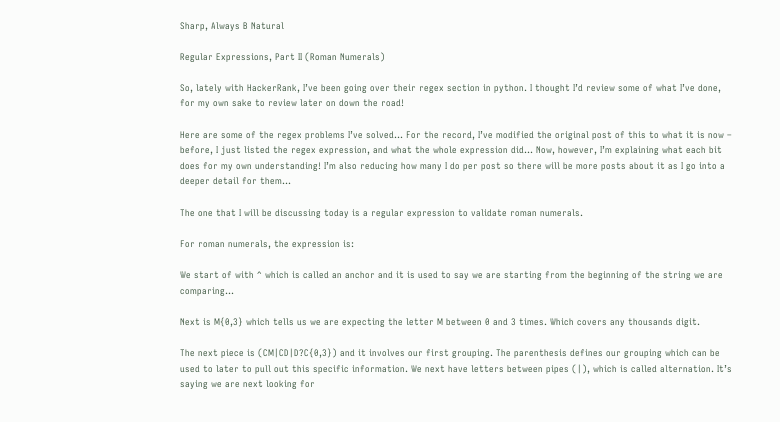Sharp, Always B Natural

Regular Expressions, Part II (Roman Numerals)

So, lately with HackerRank, I’ve been going over their regex section in python. I thought I’d review some of what I’ve done, for my own sake to review later on down the road!

Here are some of the regex problems I’ve solved… For the record, I’ve modified the original post of this to what it is now – before, I just listed the regex expression, and what the whole expression did… Now, however, I’m explaining what each bit does for my own understanding! I’m also reducing how many I do per post so there will be more posts about it as I go into a deeper detail for them…

The one that I will be discussing today is a regular expression to validate roman numerals.

For roman numerals, the expression is:

We start of with ^ which is called an anchor and it is used to say we are starting from the beginning of the string we are comparing…

Next is M{0,3} which tells us we are expecting the letter M between 0 and 3 times. Which covers any thousands digit.

The next piece is (CM|CD|D?C{0,3}) and it involves our first grouping. The parenthesis defines our grouping which can be used to later to pull out this specific information. We next have letters between pipes (|), which is called alternation. It’s saying we are next looking for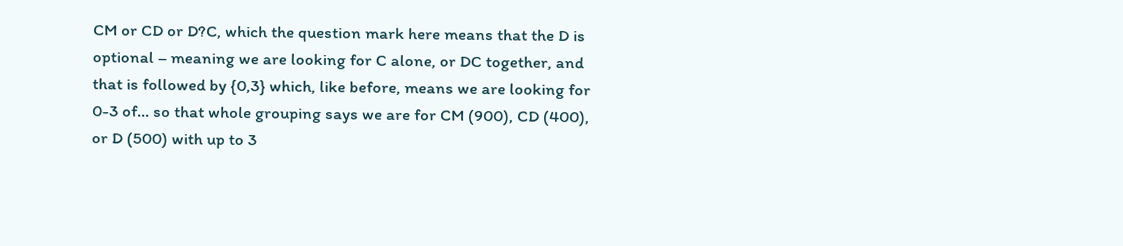CM or CD or D?C, which the question mark here means that the D is optional – meaning we are looking for C alone, or DC together, and that is followed by {0,3} which, like before, means we are looking for 0-3 of… so that whole grouping says we are for CM (900), CD (400), or D (500) with up to 3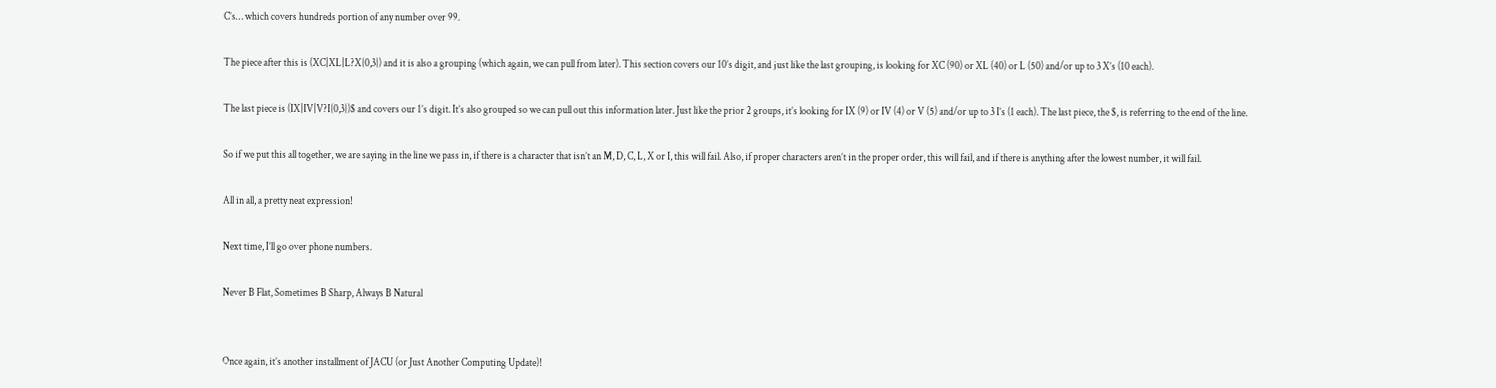C’s… which covers hundreds portion of any number over 99.

The piece after this is (XC|XL|L?X{0,3}) and it is also a grouping (which again, we can pull from later). This section covers our 10’s digit, and just like the last grouping, is looking for XC (90) or XL (40) or L (50) and/or up to 3 X’s (10 each).

The last piece is (IX|IV|V?I{0,3})$ and covers our 1’s digit. It’s also grouped so we can pull out this information later. Just like the prior 2 groups, it’s looking for IX (9) or IV (4) or V (5) and/or up to 3 I’s (1 each). The last piece, the $, is referring to the end of the line.

So if we put this all together, we are saying in the line we pass in, if there is a character that isn’t an M, D, C, L, X or I, this will fail. Also, if proper characters aren’t in the proper order, this will fail, and if there is anything after the lowest number, it will fail.

All in all, a pretty neat expression!

Next time, I’ll go over phone numbers.

Never B Flat, Sometimes B Sharp, Always B Natural


Once again, it’s another installment of JACU (or Just Another Computing Update)!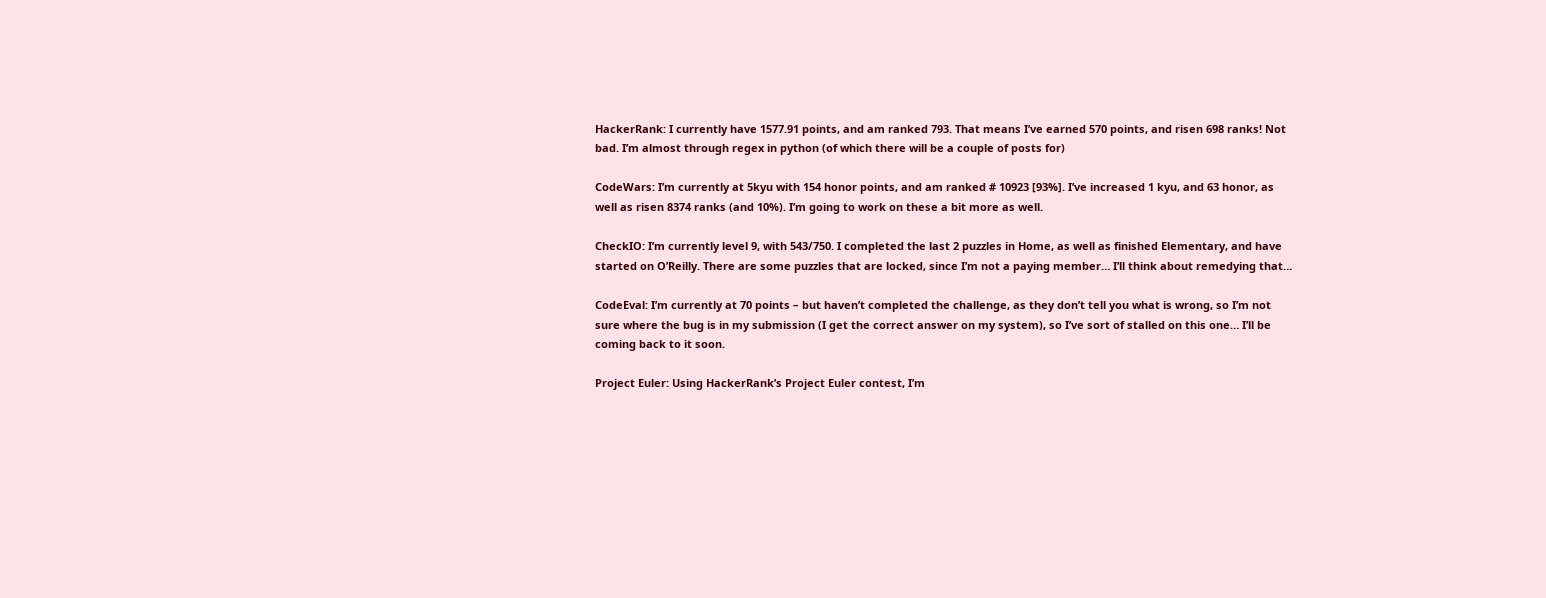HackerRank: I currently have 1577.91 points, and am ranked 793. That means I’ve earned 570 points, and risen 698 ranks! Not bad. I’m almost through regex in python (of which there will be a couple of posts for)

CodeWars: I’m currently at 5kyu with 154 honor points, and am ranked # 10923 [93%]. I’ve increased 1 kyu, and 63 honor, as well as risen 8374 ranks (and 10%). I’m going to work on these a bit more as well.

CheckIO: I’m currently level 9, with 543/750. I completed the last 2 puzzles in Home, as well as finished Elementary, and have started on O’Reilly. There are some puzzles that are locked, since I’m not a paying member… I’ll think about remedying that…

CodeEval: I’m currently at 70 points – but haven’t completed the challenge, as they don’t tell you what is wrong, so I’m not sure where the bug is in my submission (I get the correct answer on my system), so I’ve sort of stalled on this one… I’ll be coming back to it soon.

Project Euler: Using HackerRank’s Project Euler contest, I’m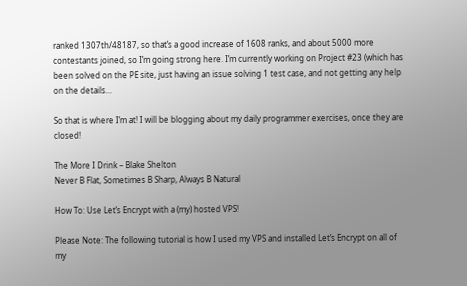ranked 1307th/48187, so that’s a good increase of 1608 ranks, and about 5000 more contestants joined, so I’m going strong here. I’m currently working on Project #23 (which has been solved on the PE site, just having an issue solving 1 test case, and not getting any help on the details…

So that is where I’m at! I will be blogging about my daily programmer exercises, once they are closed!

The More I Drink – Blake Shelton
Never B Flat, Sometimes B Sharp, Always B Natural

How To: Use Let’s Encrypt with a (my) hosted VPS!

Please Note: The following tutorial is how I used my VPS and installed Let’s Encrypt on all of my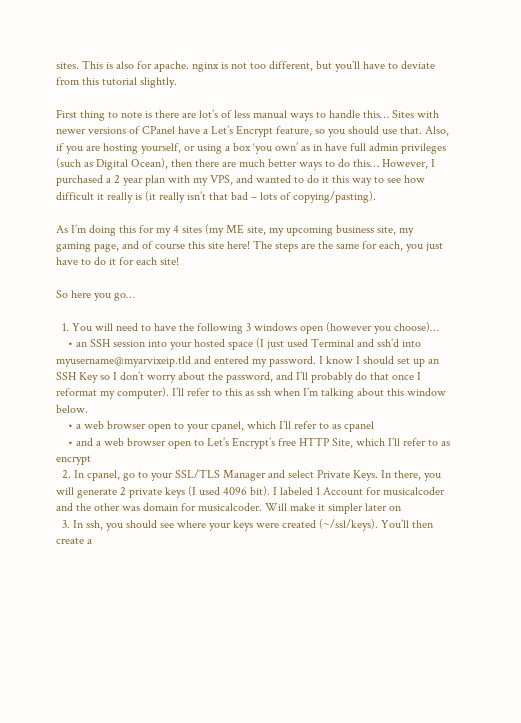sites. This is also for apache. nginx is not too different, but you’ll have to deviate from this tutorial slightly.

First thing to note is there are lot’s of less manual ways to handle this… Sites with newer versions of CPanel have a Let’s Encrypt feature, so you should use that. Also, if you are hosting yourself, or using a box ‘you own’ as in have full admin privileges (such as Digital Ocean), then there are much better ways to do this… However, I purchased a 2 year plan with my VPS, and wanted to do it this way to see how difficult it really is (it really isn’t that bad – lots of copying/pasting).

As I’m doing this for my 4 sites (my ME site, my upcoming business site, my gaming page, and of course this site here! The steps are the same for each, you just have to do it for each site!

So here you go…

  1. You will need to have the following 3 windows open (however you choose)…
    • an SSH session into your hosted space (I just used Terminal and ssh’d into myusername@myarvixeip.tld and entered my password. I know I should set up an SSH Key so I don’t worry about the password, and I’ll probably do that once I reformat my computer). I’ll refer to this as ssh when I’m talking about this window below.
    • a web browser open to your cpanel, which I’ll refer to as cpanel
    • and a web browser open to Let’s Encrypt’s free HTTP Site, which I’ll refer to as encrypt
  2. In cpanel, go to your SSL/TLS Manager and select Private Keys. In there, you will generate 2 private keys (I used 4096 bit). I labeled 1 Account for musicalcoder and the other was domain for musicalcoder. Will make it simpler later on
  3. In ssh, you should see where your keys were created (~/ssl/keys). You’ll then create a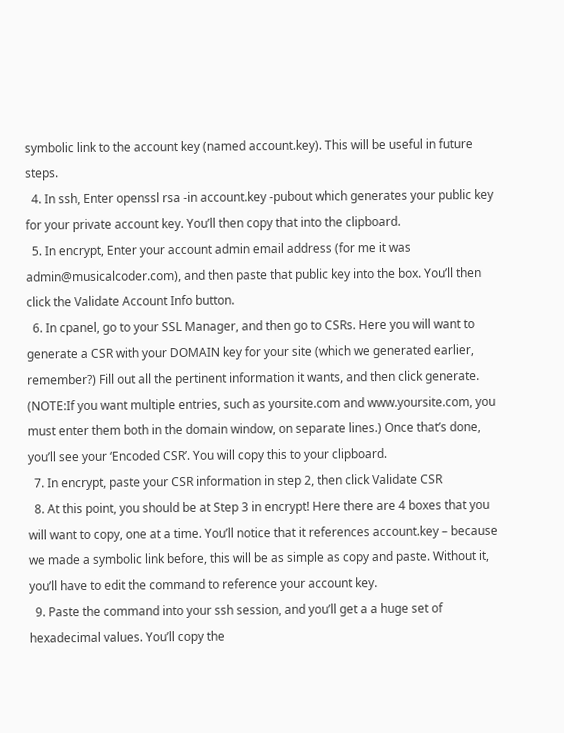symbolic link to the account key (named account.key). This will be useful in future steps.
  4. In ssh, Enter openssl rsa -in account.key -pubout which generates your public key for your private account key. You’ll then copy that into the clipboard.
  5. In encrypt, Enter your account admin email address (for me it was admin@musicalcoder.com), and then paste that public key into the box. You’ll then click the Validate Account Info button.
  6. In cpanel, go to your SSL Manager, and then go to CSRs. Here you will want to generate a CSR with your DOMAIN key for your site (which we generated earlier, remember?) Fill out all the pertinent information it wants, and then click generate. (NOTE:If you want multiple entries, such as yoursite.com and www.yoursite.com, you must enter them both in the domain window, on separate lines.) Once that’s done, you’ll see your ‘Encoded CSR’. You will copy this to your clipboard.
  7. In encrypt, paste your CSR information in step 2, then click Validate CSR
  8. At this point, you should be at Step 3 in encrypt! Here there are 4 boxes that you will want to copy, one at a time. You’ll notice that it references account.key – because we made a symbolic link before, this will be as simple as copy and paste. Without it, you’ll have to edit the command to reference your account key.
  9. Paste the command into your ssh session, and you’ll get a a huge set of hexadecimal values. You’ll copy the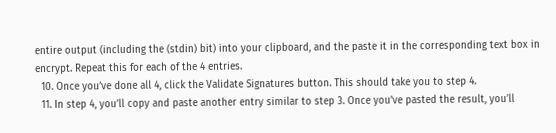entire output (including the (stdin) bit) into your clipboard, and the paste it in the corresponding text box in encrypt. Repeat this for each of the 4 entries.
  10. Once you’ve done all 4, click the Validate Signatures button. This should take you to step 4.
  11. In step 4, you’ll copy and paste another entry similar to step 3. Once you’ve pasted the result, you’ll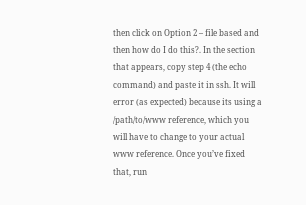then click on Option 2 – file based and then how do I do this?. In the section that appears, copy step 4 (the echo command) and paste it in ssh. It will error (as expected) because its using a /path/to/www reference, which you will have to change to your actual www reference. Once you’ve fixed that, run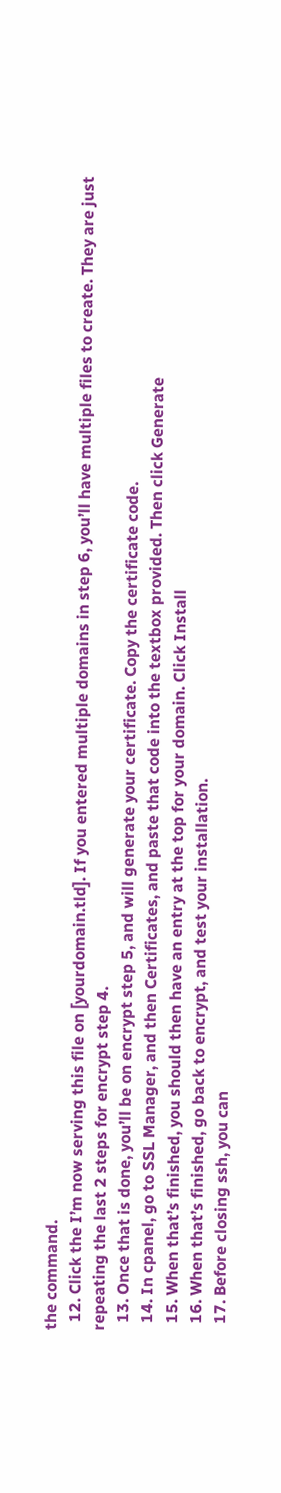the command.
  12. Click the I’m now serving this file on [yourdomain.tld]. If you entered multiple domains in step 6, you’ll have multiple files to create. They are just repeating the last 2 steps for encrypt step 4.
  13. Once that is done, you’ll be on encrypt step 5, and will generate your certificate. Copy the certificate code.
  14. In cpanel, go to SSL Manager, and then Certificates, and paste that code into the textbox provided. Then click Generate
  15. When that’s finished, you should then have an entry at the top for your domain. Click Install
  16. When that’s finished, go back to encrypt, and test your installation.
  17. Before closing ssh, you can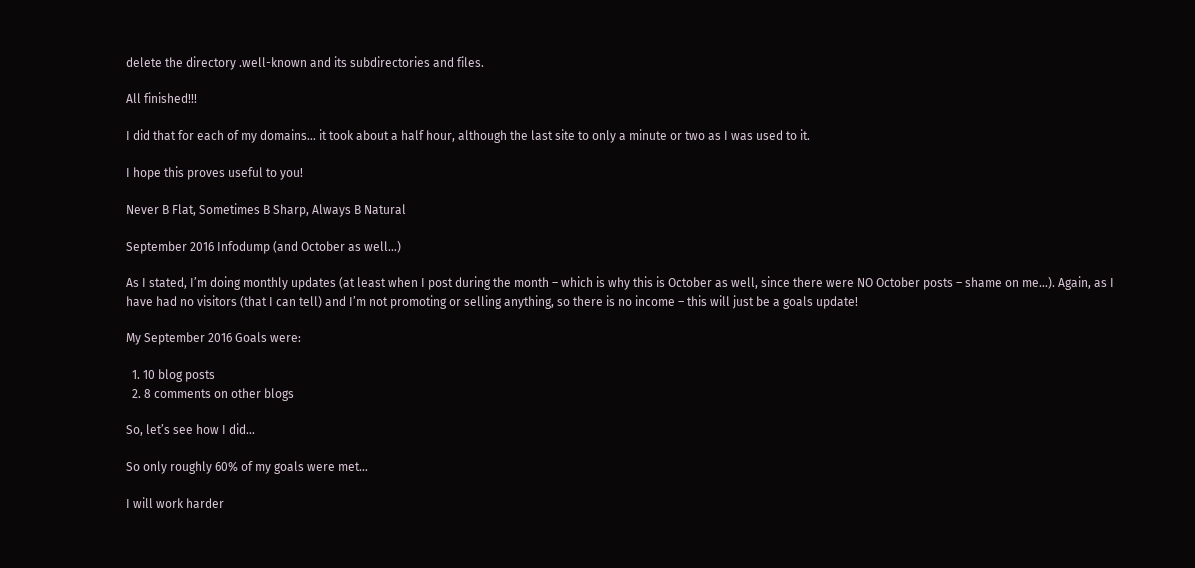delete the directory .well-known and its subdirectories and files.

All finished!!!

I did that for each of my domains… it took about a half hour, although the last site to only a minute or two as I was used to it.

I hope this proves useful to you!

Never B Flat, Sometimes B Sharp, Always B Natural

September 2016 Infodump (and October as well…)

As I stated, I’m doing monthly updates (at least when I post during the month – which is why this is October as well, since there were NO October posts – shame on me…). Again, as I have had no visitors (that I can tell) and I’m not promoting or selling anything, so there is no income – this will just be a goals update!

My September 2016 Goals were:

  1. 10 blog posts
  2. 8 comments on other blogs

So, let’s see how I did…

So only roughly 60% of my goals were met…

I will work harder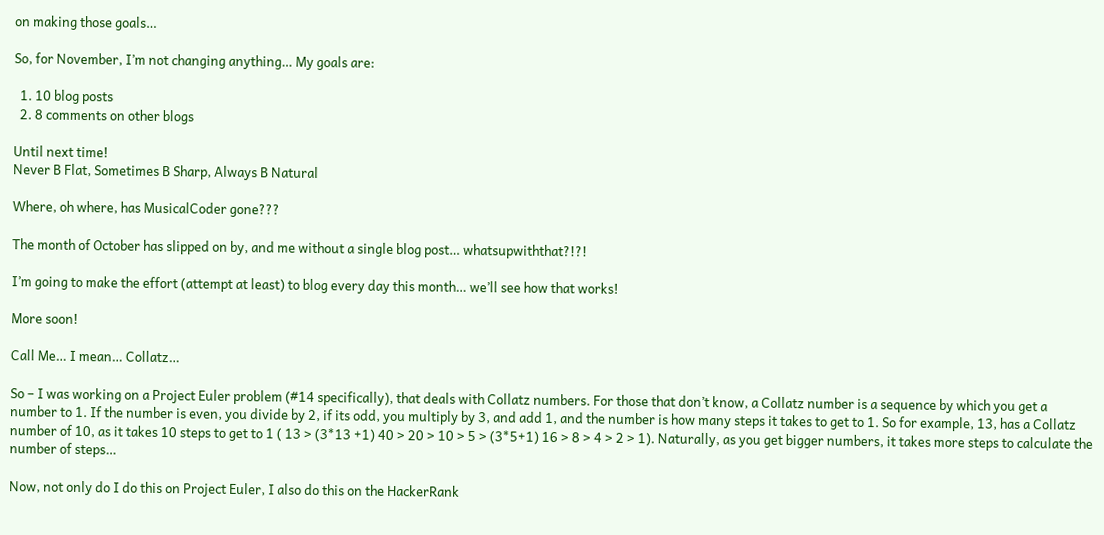on making those goals…

So, for November, I’m not changing anything… My goals are:

  1. 10 blog posts
  2. 8 comments on other blogs

Until next time!
Never B Flat, Sometimes B Sharp, Always B Natural

Where, oh where, has MusicalCoder gone???

The month of October has slipped on by, and me without a single blog post… whatsupwiththat?!?!

I’m going to make the effort (attempt at least) to blog every day this month… we’ll see how that works!

More soon!

Call Me… I mean… Collatz…

So – I was working on a Project Euler problem (#14 specifically), that deals with Collatz numbers. For those that don’t know, a Collatz number is a sequence by which you get a number to 1. If the number is even, you divide by 2, if its odd, you multiply by 3, and add 1, and the number is how many steps it takes to get to 1. So for example, 13, has a Collatz number of 10, as it takes 10 steps to get to 1 ( 13 > (3*13 +1) 40 > 20 > 10 > 5 > (3*5+1) 16 > 8 > 4 > 2 > 1). Naturally, as you get bigger numbers, it takes more steps to calculate the number of steps…

Now, not only do I do this on Project Euler, I also do this on the HackerRank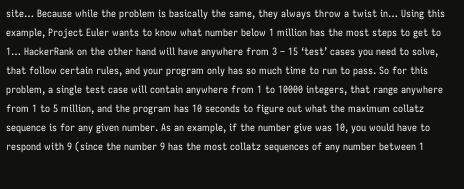site… Because while the problem is basically the same, they always throw a twist in… Using this example, Project Euler wants to know what number below 1 million has the most steps to get to 1… HackerRank on the other hand will have anywhere from 3 – 15 ‘test’ cases you need to solve, that follow certain rules, and your program only has so much time to run to pass. So for this problem, a single test case will contain anywhere from 1 to 10000 integers, that range anywhere from 1 to 5 million, and the program has 10 seconds to figure out what the maximum collatz sequence is for any given number. As an example, if the number give was 10, you would have to respond with 9 (since the number 9 has the most collatz sequences of any number between 1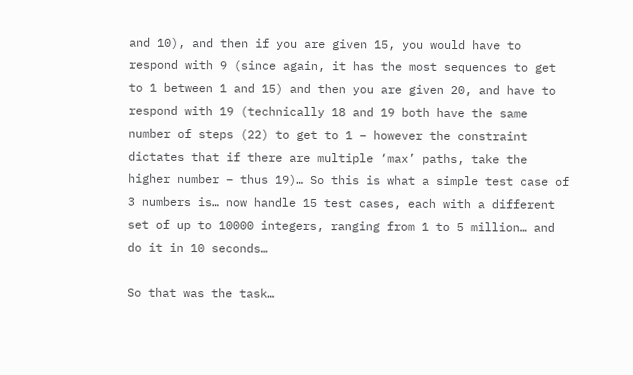and 10), and then if you are given 15, you would have to respond with 9 (since again, it has the most sequences to get to 1 between 1 and 15) and then you are given 20, and have to respond with 19 (technically 18 and 19 both have the same number of steps (22) to get to 1 – however the constraint dictates that if there are multiple ‘max’ paths, take the higher number – thus 19)… So this is what a simple test case of 3 numbers is… now handle 15 test cases, each with a different set of up to 10000 integers, ranging from 1 to 5 million… and do it in 10 seconds…

So that was the task…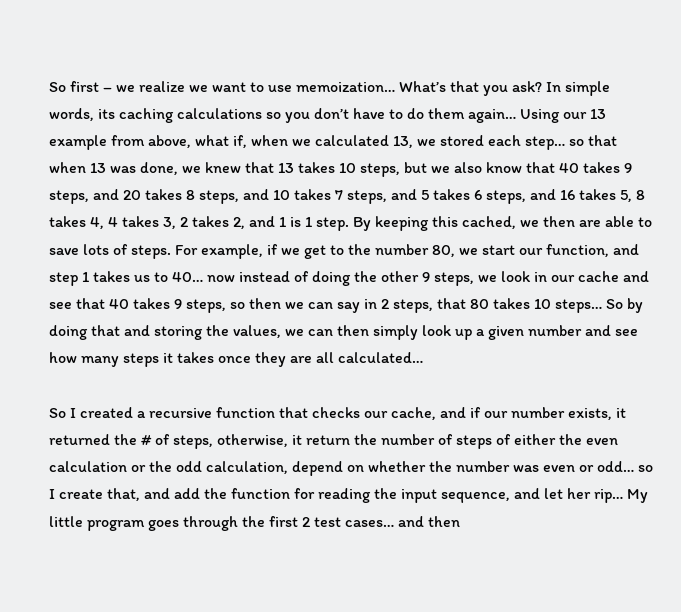So first – we realize we want to use memoization… What’s that you ask? In simple words, its caching calculations so you don’t have to do them again… Using our 13 example from above, what if, when we calculated 13, we stored each step… so that when 13 was done, we knew that 13 takes 10 steps, but we also know that 40 takes 9 steps, and 20 takes 8 steps, and 10 takes 7 steps, and 5 takes 6 steps, and 16 takes 5, 8 takes 4, 4 takes 3, 2 takes 2, and 1 is 1 step. By keeping this cached, we then are able to save lots of steps. For example, if we get to the number 80, we start our function, and step 1 takes us to 40… now instead of doing the other 9 steps, we look in our cache and see that 40 takes 9 steps, so then we can say in 2 steps, that 80 takes 10 steps… So by doing that and storing the values, we can then simply look up a given number and see how many steps it takes once they are all calculated…

So I created a recursive function that checks our cache, and if our number exists, it returned the # of steps, otherwise, it return the number of steps of either the even calculation or the odd calculation, depend on whether the number was even or odd… so I create that, and add the function for reading the input sequence, and let her rip… My little program goes through the first 2 test cases… and then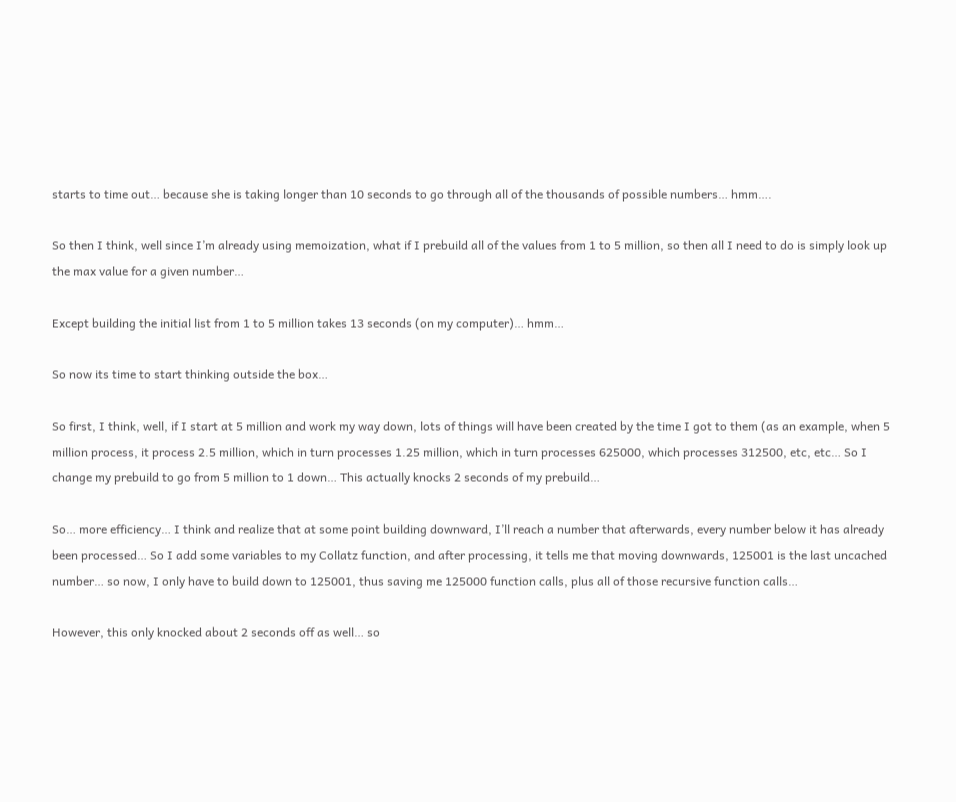starts to time out… because she is taking longer than 10 seconds to go through all of the thousands of possible numbers… hmm….

So then I think, well since I’m already using memoization, what if I prebuild all of the values from 1 to 5 million, so then all I need to do is simply look up the max value for a given number…

Except building the initial list from 1 to 5 million takes 13 seconds (on my computer)… hmm…

So now its time to start thinking outside the box…

So first, I think, well, if I start at 5 million and work my way down, lots of things will have been created by the time I got to them (as an example, when 5 million process, it process 2.5 million, which in turn processes 1.25 million, which in turn processes 625000, which processes 312500, etc, etc… So I change my prebuild to go from 5 million to 1 down… This actually knocks 2 seconds of my prebuild…

So… more efficiency… I think and realize that at some point building downward, I’ll reach a number that afterwards, every number below it has already been processed… So I add some variables to my Collatz function, and after processing, it tells me that moving downwards, 125001 is the last uncached number… so now, I only have to build down to 125001, thus saving me 125000 function calls, plus all of those recursive function calls…

However, this only knocked about 2 seconds off as well… so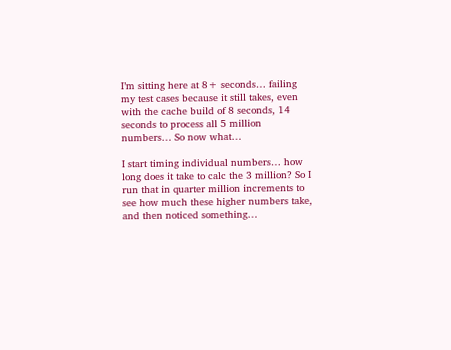I’m sitting here at 8+ seconds… failing my test cases because it still takes, even with the cache build of 8 seconds, 14 seconds to process all 5 million numbers… So now what…

I start timing individual numbers… how long does it take to calc the 3 million? So I run that in quarter million increments to see how much these higher numbers take, and then noticed something…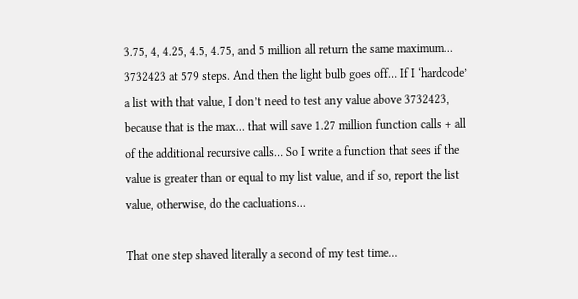3.75, 4, 4.25, 4.5, 4.75, and 5 million all return the same maximum… 3732423 at 579 steps. And then the light bulb goes off… If I ‘hardcode’ a list with that value, I don’t need to test any value above 3732423, because that is the max… that will save 1.27 million function calls + all of the additional recursive calls… So I write a function that sees if the value is greater than or equal to my list value, and if so, report the list value, otherwise, do the cacluations…

That one step shaved literally a second of my test time…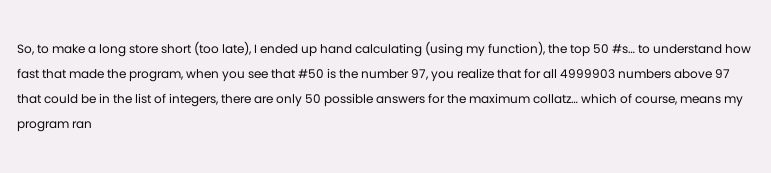So, to make a long store short (too late), I ended up hand calculating (using my function), the top 50 #s… to understand how fast that made the program, when you see that #50 is the number 97, you realize that for all 4999903 numbers above 97 that could be in the list of integers, there are only 50 possible answers for the maximum collatz… which of course, means my program ran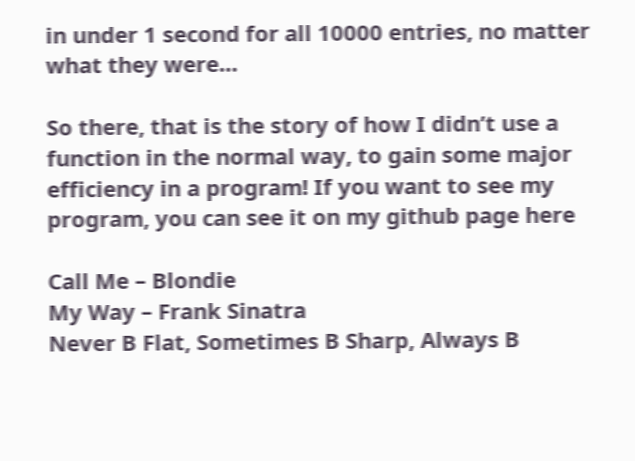in under 1 second for all 10000 entries, no matter what they were…

So there, that is the story of how I didn’t use a function in the normal way, to gain some major efficiency in a program! If you want to see my program, you can see it on my github page here

Call Me – Blondie
My Way – Frank Sinatra
Never B Flat, Sometimes B Sharp, Always B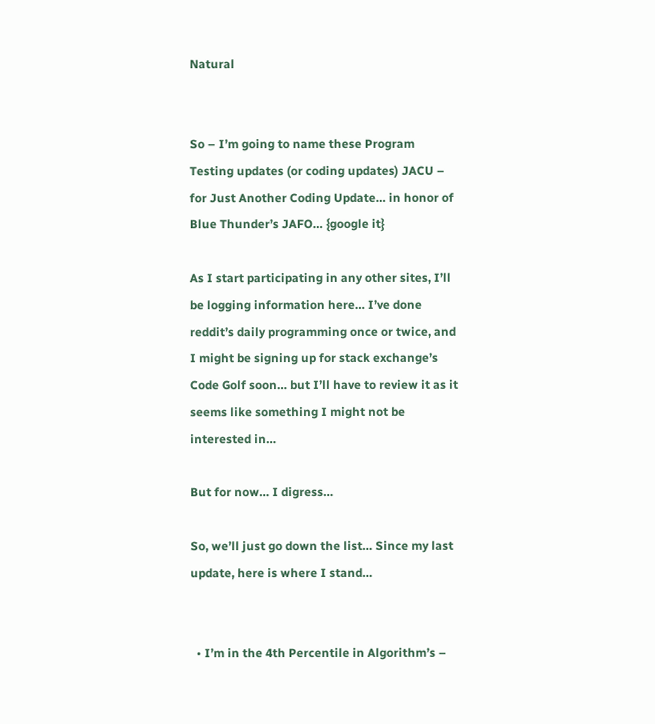Natural


So – I’m going to name these Program Testing updates (or coding updates) JACU – for Just Another Coding Update… in honor of Blue Thunder’s JAFO… {google it}

As I start participating in any other sites, I’ll be logging information here… I’ve done reddit’s daily programming once or twice, and I might be signing up for stack exchange’s Code Golf soon… but I’ll have to review it as it seems like something I might not be interested in…

But for now… I digress…

So, we’ll just go down the list… Since my last update, here is where I stand…


  • I’m in the 4th Percentile in Algorithm’s –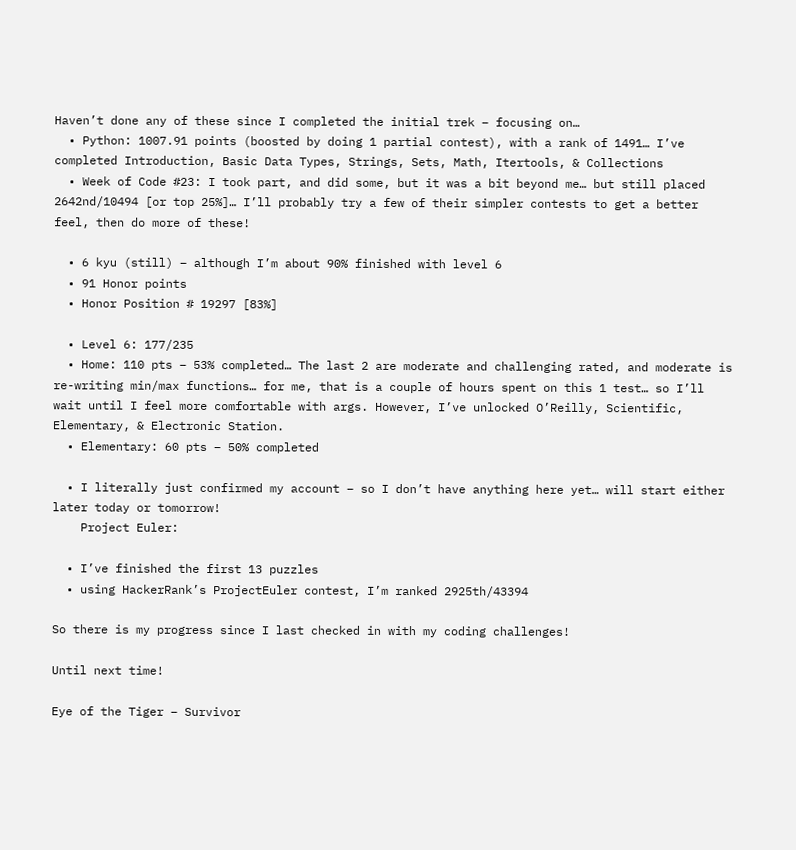Haven’t done any of these since I completed the initial trek – focusing on…
  • Python: 1007.91 points (boosted by doing 1 partial contest), with a rank of 1491… I’ve completed Introduction, Basic Data Types, Strings, Sets, Math, Itertools, & Collections
  • Week of Code #23: I took part, and did some, but it was a bit beyond me… but still placed 2642nd/10494 [or top 25%]… I’ll probably try a few of their simpler contests to get a better feel, then do more of these!

  • 6 kyu (still) – although I’m about 90% finished with level 6
  • 91 Honor points
  • Honor Position # 19297 [83%]

  • Level 6: 177/235
  • Home: 110 pts – 53% completed… The last 2 are moderate and challenging rated, and moderate is re-writing min/max functions… for me, that is a couple of hours spent on this 1 test… so I’ll wait until I feel more comfortable with args. However, I’ve unlocked O’Reilly, Scientific, Elementary, & Electronic Station.
  • Elementary: 60 pts – 50% completed

  • I literally just confirmed my account – so I don’t have anything here yet… will start either later today or tomorrow!
    Project Euler:

  • I’ve finished the first 13 puzzles
  • using HackerRank’s ProjectEuler contest, I’m ranked 2925th/43394

So there is my progress since I last checked in with my coding challenges!

Until next time!

Eye of the Tiger – Survivor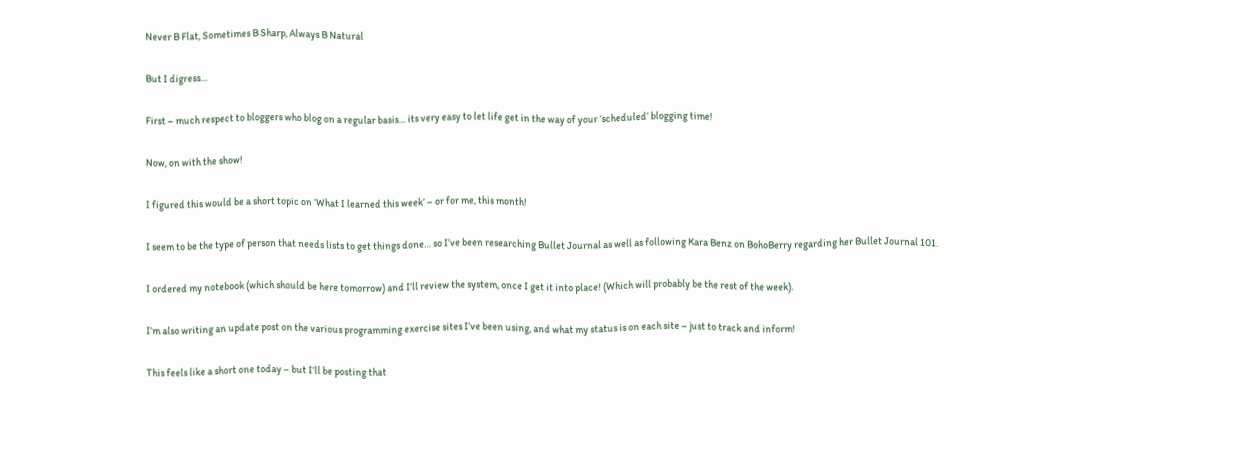Never B Flat, Sometimes B Sharp, Always B Natural

But I digress…

First – much respect to bloggers who blog on a regular basis… its very easy to let life get in the way of your ‘scheduled’ blogging time!

Now, on with the show!

I figured this would be a short topic on ‘What I learned this week’ – or for me, this month!

I seem to be the type of person that needs lists to get things done… so I’ve been researching Bullet Journal as well as following Kara Benz on BohoBerry regarding her Bullet Journal 101.

I ordered my notebook (which should be here tomorrow) and I’ll review the system, once I get it into place! (Which will probably be the rest of the week).

I’m also writing an update post on the various programming exercise sites I’ve been using, and what my status is on each site – just to track and inform!

This feels like a short one today – but I’ll be posting that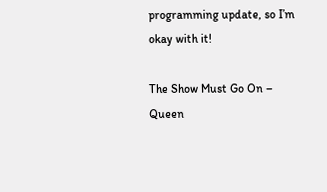programming update, so I’m okay with it!

The Show Must Go On – Queen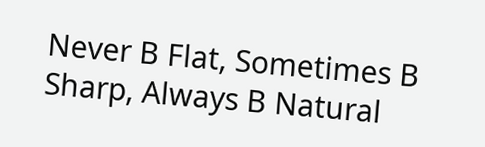Never B Flat, Sometimes B Sharp, Always B Natural